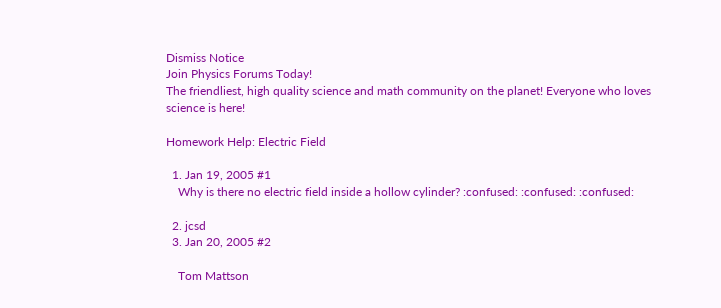Dismiss Notice
Join Physics Forums Today!
The friendliest, high quality science and math community on the planet! Everyone who loves science is here!

Homework Help: Electric Field

  1. Jan 19, 2005 #1
    Why is there no electric field inside a hollow cylinder? :confused: :confused: :confused:

  2. jcsd
  3. Jan 20, 2005 #2

    Tom Mattson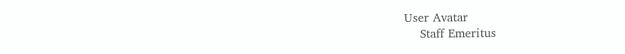User Avatar
    Staff Emeritus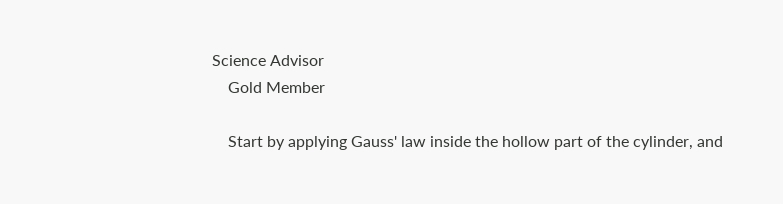Science Advisor
    Gold Member

    Start by applying Gauss' law inside the hollow part of the cylinder, and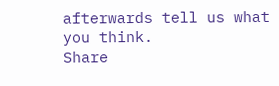afterwards tell us what you think.
Share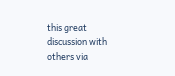this great discussion with others via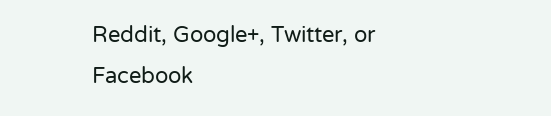Reddit, Google+, Twitter, or Facebook